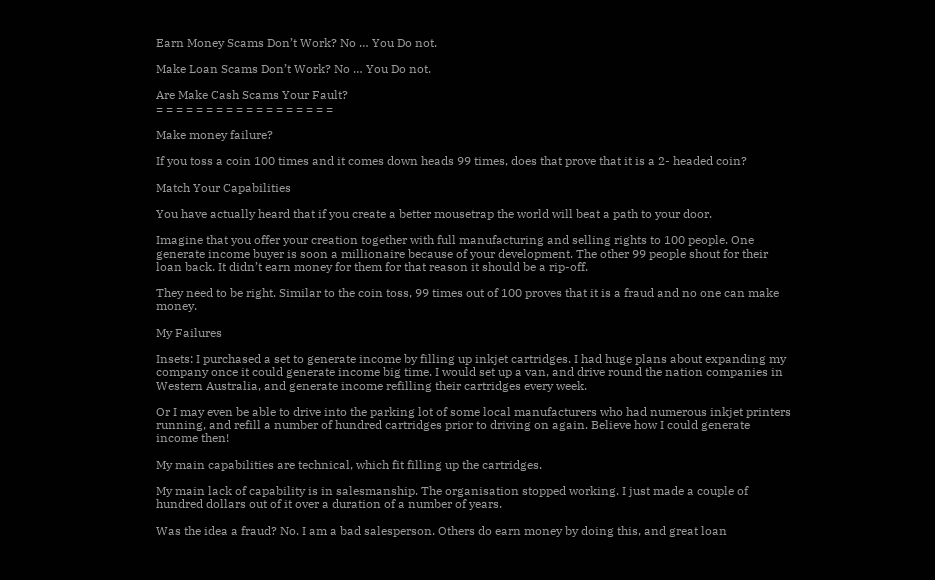Earn Money Scams Don’t Work? No … You Do not.

Make Loan Scams Don’t Work? No … You Do not.

Are Make Cash Scams Your Fault?
= = = = = = = = = = = = = = = = = =

Make money failure?

If you toss a coin 100 times and it comes down heads 99 times, does that prove that it is a 2- headed coin?

Match Your Capabilities

You have actually heard that if you create a better mousetrap the world will beat a path to your door.

Imagine that you offer your creation together with full manufacturing and selling rights to 100 people. One generate income buyer is soon a millionaire because of your development. The other 99 people shout for their loan back. It didn’t earn money for them for that reason it should be a rip-off.

They need to be right. Similar to the coin toss, 99 times out of 100 proves that it is a fraud and no one can make money.

My Failures

Insets: I purchased a set to generate income by filling up inkjet cartridges. I had huge plans about expanding my company once it could generate income big time. I would set up a van, and drive round the nation companies in Western Australia, and generate income refilling their cartridges every week.

Or I may even be able to drive into the parking lot of some local manufacturers who had numerous inkjet printers running, and refill a number of hundred cartridges prior to driving on again. Believe how I could generate income then!

My main capabilities are technical, which fit filling up the cartridges.

My main lack of capability is in salesmanship. The organisation stopped working. I just made a couple of hundred dollars out of it over a duration of a number of years.

Was the idea a fraud? No. I am a bad salesperson. Others do earn money by doing this, and great loan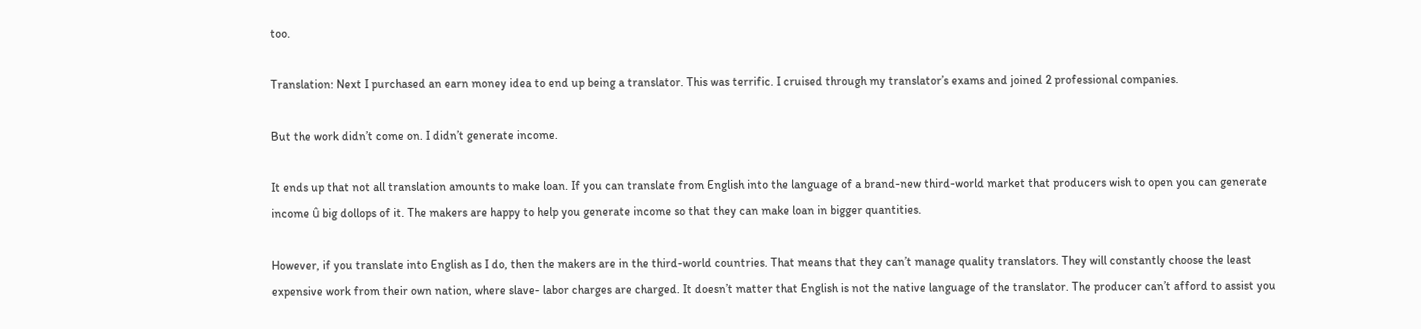too.

Translation: Next I purchased an earn money idea to end up being a translator. This was terrific. I cruised through my translator’s exams and joined 2 professional companies.

But the work didn’t come on. I didn’t generate income.

It ends up that not all translation amounts to make loan. If you can translate from English into the language of a brand-new third-world market that producers wish to open you can generate income û big dollops of it. The makers are happy to help you generate income so that they can make loan in bigger quantities.

However, if you translate into English as I do, then the makers are in the third-world countries. That means that they can’t manage quality translators. They will constantly choose the least expensive work from their own nation, where slave- labor charges are charged. It doesn’t matter that English is not the native language of the translator. The producer can’t afford to assist you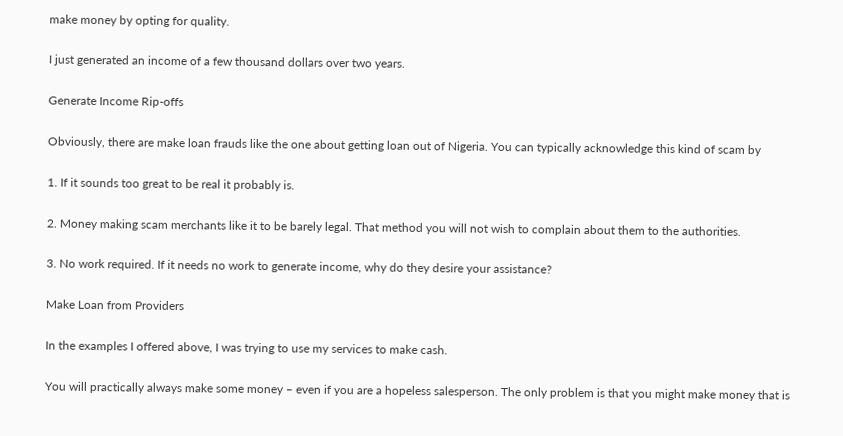make money by opting for quality.

I just generated an income of a few thousand dollars over two years.

Generate Income Rip-offs

Obviously, there are make loan frauds like the one about getting loan out of Nigeria. You can typically acknowledge this kind of scam by

1. If it sounds too great to be real it probably is.

2. Money making scam merchants like it to be barely legal. That method you will not wish to complain about them to the authorities.

3. No work required. If it needs no work to generate income, why do they desire your assistance?

Make Loan from Providers

In the examples I offered above, I was trying to use my services to make cash.

You will practically always make some money – even if you are a hopeless salesperson. The only problem is that you might make money that is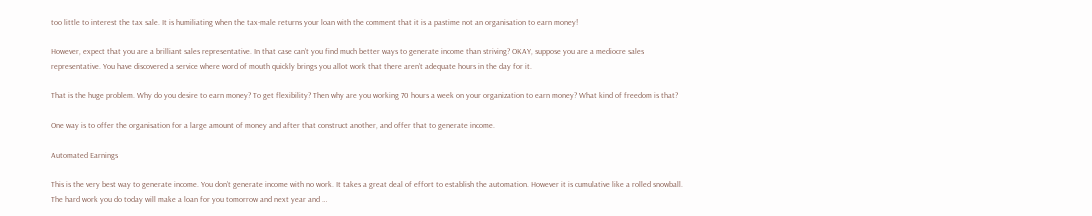too little to interest the tax sale. It is humiliating when the tax-male returns your loan with the comment that it is a pastime not an organisation to earn money!

However, expect that you are a brilliant sales representative. In that case can’t you find much better ways to generate income than striving? OKAY, suppose you are a mediocre sales representative. You have discovered a service where word of mouth quickly brings you allot work that there aren’t adequate hours in the day for it.

That is the huge problem. Why do you desire to earn money? To get flexibility? Then why are you working 70 hours a week on your organization to earn money? What kind of freedom is that?

One way is to offer the organisation for a large amount of money and after that construct another, and offer that to generate income.

Automated Earnings

This is the very best way to generate income. You don’t generate income with no work. It takes a great deal of effort to establish the automation. However it is cumulative like a rolled snowball. The hard work you do today will make a loan for you tomorrow and next year and …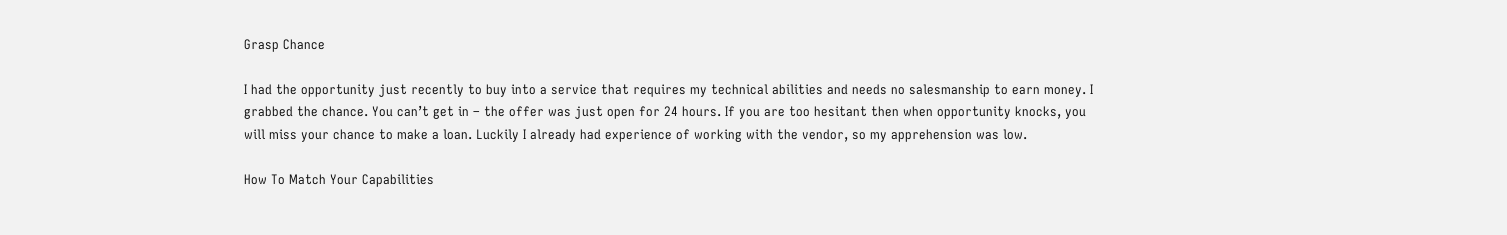Grasp Chance

I had the opportunity just recently to buy into a service that requires my technical abilities and needs no salesmanship to earn money. I grabbed the chance. You can’t get in – the offer was just open for 24 hours. If you are too hesitant then when opportunity knocks, you will miss your chance to make a loan. Luckily I already had experience of working with the vendor, so my apprehension was low.

How To Match Your Capabilities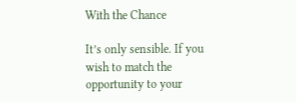With the Chance

It’s only sensible. If you wish to match the opportunity to your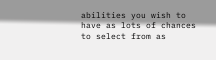abilities you wish to have as lots of chances to select from as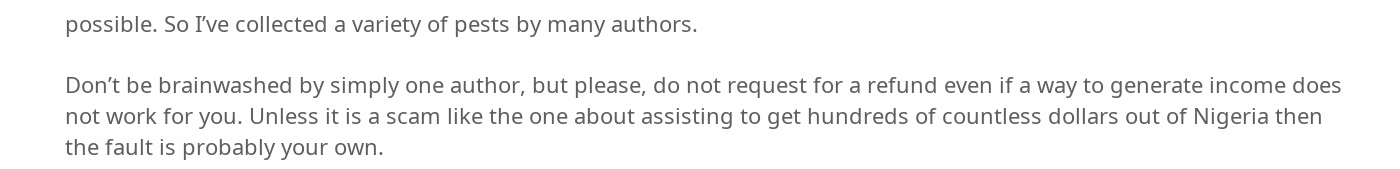possible. So I’ve collected a variety of pests by many authors.

Don’t be brainwashed by simply one author, but please, do not request for a refund even if a way to generate income does not work for you. Unless it is a scam like the one about assisting to get hundreds of countless dollars out of Nigeria then the fault is probably your own.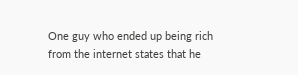One guy who ended up being rich from the internet states that he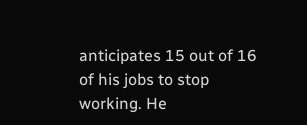anticipates 15 out of 16 of his jobs to stop working. He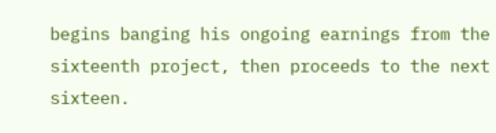begins banging his ongoing earnings from the sixteenth project, then proceeds to the next sixteen.